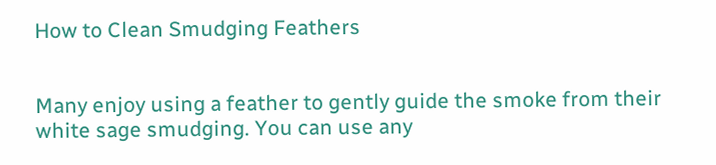How to Clean Smudging Feathers


Many enjoy using a feather to gently guide the smoke from their white sage smudging. You can use any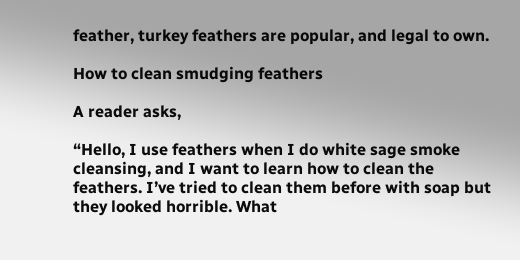feather, turkey feathers are popular, and legal to own.

How to clean smudging feathers

A reader asks,

“Hello, I use feathers when I do white sage smoke cleansing, and I want to learn how to clean the feathers. I’ve tried to clean them before with soap but they looked horrible. What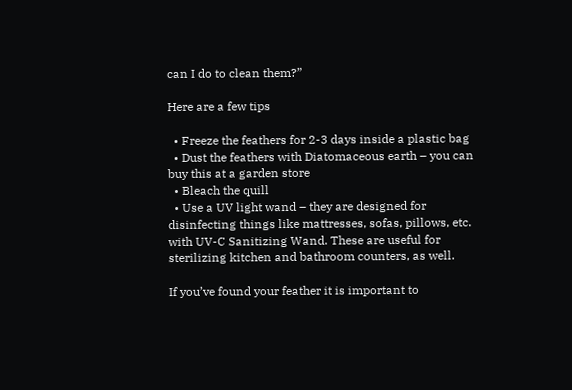can I do to clean them?”

Here are a few tips

  • Freeze the feathers for 2-3 days inside a plastic bag
  • Dust the feathers with Diatomaceous earth – you can buy this at a garden store
  • Bleach the quill
  • Use a UV light wand – they are designed for disinfecting things like mattresses, sofas, pillows, etc. with UV-C Sanitizing Wand. These are useful for sterilizing kitchen and bathroom counters, as well.

If you’ve found your feather it is important to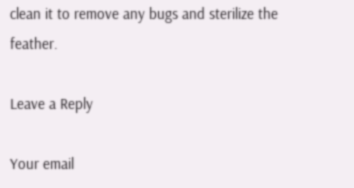clean it to remove any bugs and sterilize the feather.

Leave a Reply

Your email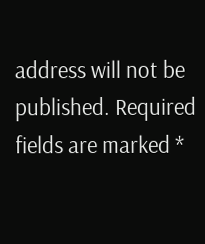address will not be published. Required fields are marked *